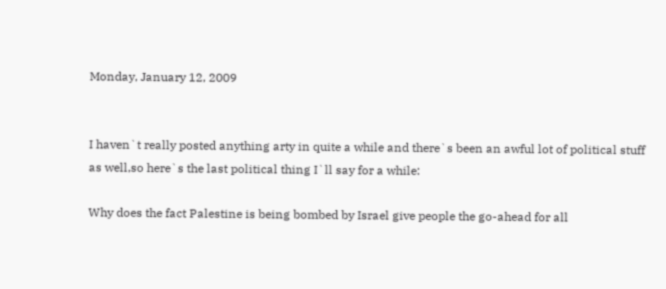Monday, January 12, 2009


I haven`t really posted anything arty in quite a while and there`s been an awful lot of political stuff as well,so here`s the last political thing I`ll say for a while:

Why does the fact Palestine is being bombed by Israel give people the go-ahead for all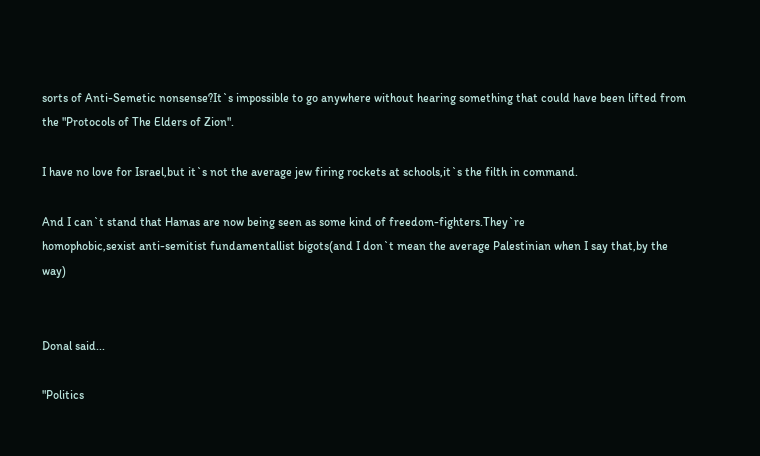sorts of Anti-Semetic nonsense?It`s impossible to go anywhere without hearing something that could have been lifted from the "Protocols of The Elders of Zion".

I have no love for Israel,but it`s not the average jew firing rockets at schools,it`s the filth in command.

And I can`t stand that Hamas are now being seen as some kind of freedom-fighters.They`re
homophobic,sexist anti-semitist fundamentallist bigots(and I don`t mean the average Palestinian when I say that,by the way)


Donal said...

"Politics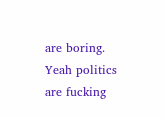are boring.
Yeah politics are fucking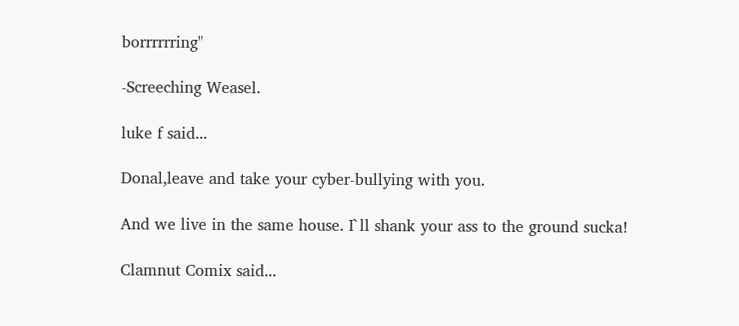borrrrrring"

-Screeching Weasel.

luke f said...

Donal,leave and take your cyber-bullying with you.

And we live in the same house. I`ll shank your ass to the ground sucka!

Clamnut Comix said...